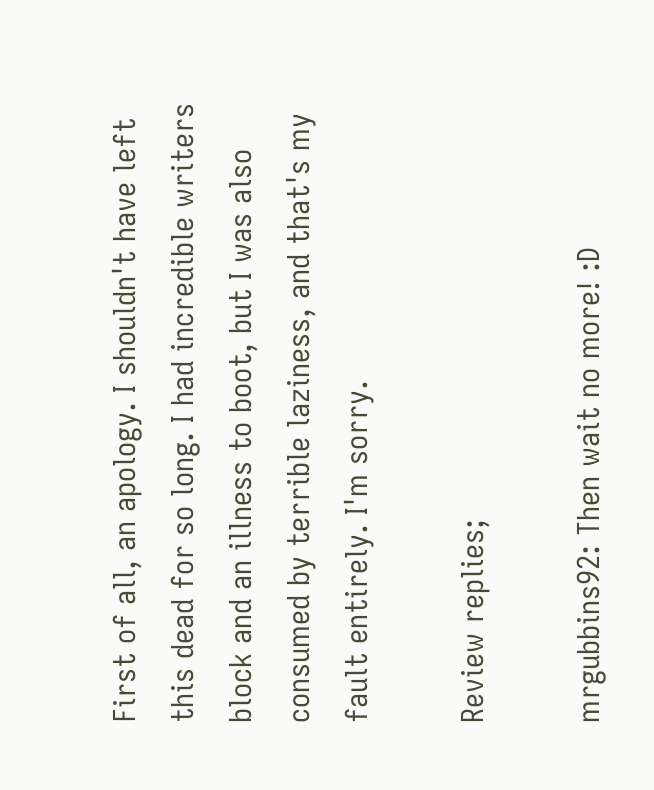First of all, an apology. I shouldn't have left this dead for so long. I had incredible writers block and an illness to boot, but I was also consumed by terrible laziness, and that's my fault entirely. I'm sorry.

Review replies;

mrgubbins92: Then wait no more! :D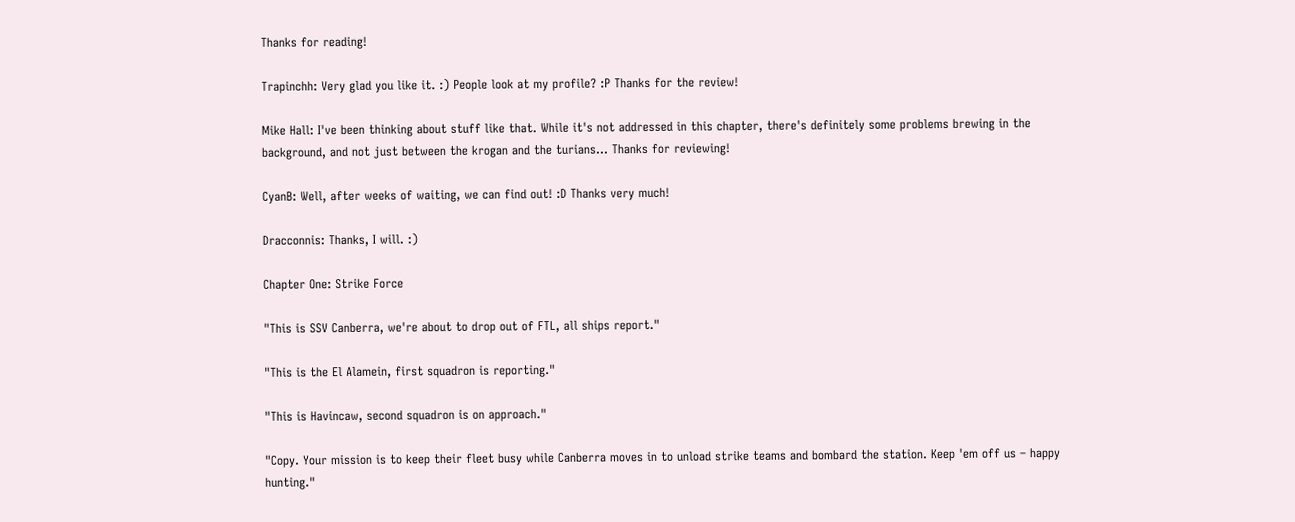Thanks for reading!

Trapinchh: Very glad you like it. :) People look at my profile? :P Thanks for the review!

Mike Hall: I've been thinking about stuff like that. While it's not addressed in this chapter, there's definitely some problems brewing in the background, and not just between the krogan and the turians... Thanks for reviewing!

CyanB: Well, after weeks of waiting, we can find out! :D Thanks very much!

Dracconnis: Thanks, I will. :)

Chapter One: Strike Force

"This is SSV Canberra, we're about to drop out of FTL, all ships report."

"This is the El Alamein, first squadron is reporting."

"This is Havincaw, second squadron is on approach."

"Copy. Your mission is to keep their fleet busy while Canberra moves in to unload strike teams and bombard the station. Keep 'em off us – happy hunting."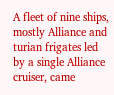A fleet of nine ships, mostly Alliance and turian frigates led by a single Alliance cruiser, came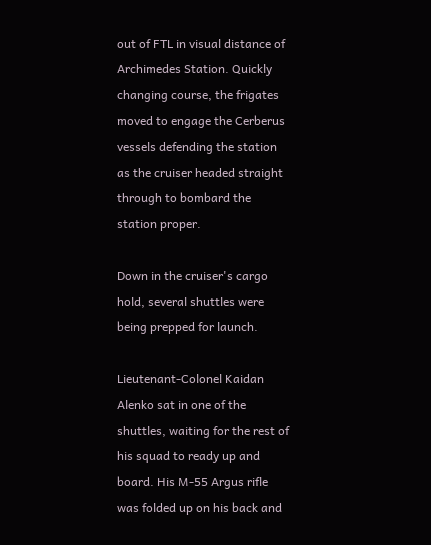out of FTL in visual distance of Archimedes Station. Quickly changing course, the frigates moved to engage the Cerberus vessels defending the station as the cruiser headed straight through to bombard the station proper.

Down in the cruiser's cargo hold, several shuttles were being prepped for launch.

Lieutenant-Colonel Kaidan Alenko sat in one of the shuttles, waiting for the rest of his squad to ready up and board. His M-55 Argus rifle was folded up on his back and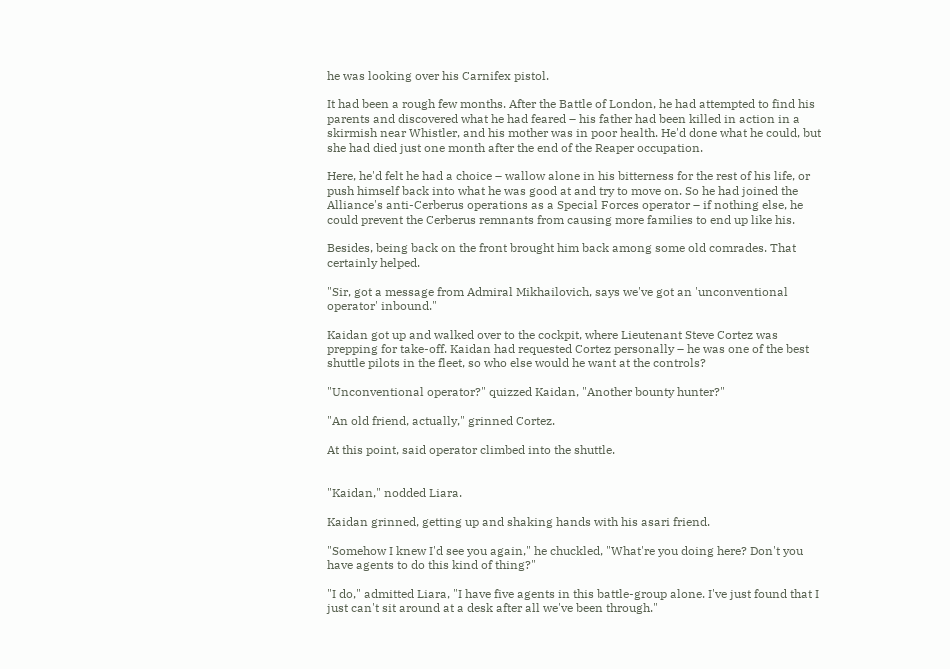he was looking over his Carnifex pistol.

It had been a rough few months. After the Battle of London, he had attempted to find his parents and discovered what he had feared – his father had been killed in action in a skirmish near Whistler, and his mother was in poor health. He'd done what he could, but she had died just one month after the end of the Reaper occupation.

Here, he'd felt he had a choice – wallow alone in his bitterness for the rest of his life, or push himself back into what he was good at and try to move on. So he had joined the Alliance's anti-Cerberus operations as a Special Forces operator – if nothing else, he could prevent the Cerberus remnants from causing more families to end up like his.

Besides, being back on the front brought him back among some old comrades. That certainly helped.

"Sir, got a message from Admiral Mikhailovich, says we've got an 'unconventional operator' inbound."

Kaidan got up and walked over to the cockpit, where Lieutenant Steve Cortez was prepping for take-off. Kaidan had requested Cortez personally – he was one of the best shuttle pilots in the fleet, so who else would he want at the controls?

"Unconventional operator?" quizzed Kaidan, "Another bounty hunter?"

"An old friend, actually," grinned Cortez.

At this point, said operator climbed into the shuttle.


"Kaidan," nodded Liara.

Kaidan grinned, getting up and shaking hands with his asari friend.

"Somehow I knew I'd see you again," he chuckled, "What're you doing here? Don't you have agents to do this kind of thing?"

"I do," admitted Liara, "I have five agents in this battle-group alone. I've just found that I just can't sit around at a desk after all we've been through."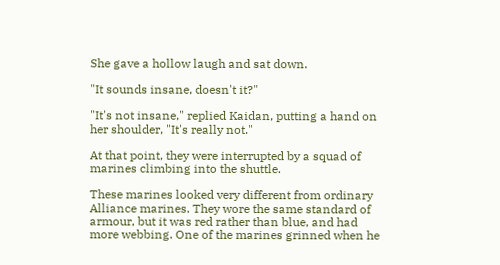She gave a hollow laugh and sat down.

"It sounds insane, doesn't it?"

"It's not insane," replied Kaidan, putting a hand on her shoulder, "It's really not."

At that point, they were interrupted by a squad of marines climbing into the shuttle.

These marines looked very different from ordinary Alliance marines. They wore the same standard of armour, but it was red rather than blue, and had more webbing. One of the marines grinned when he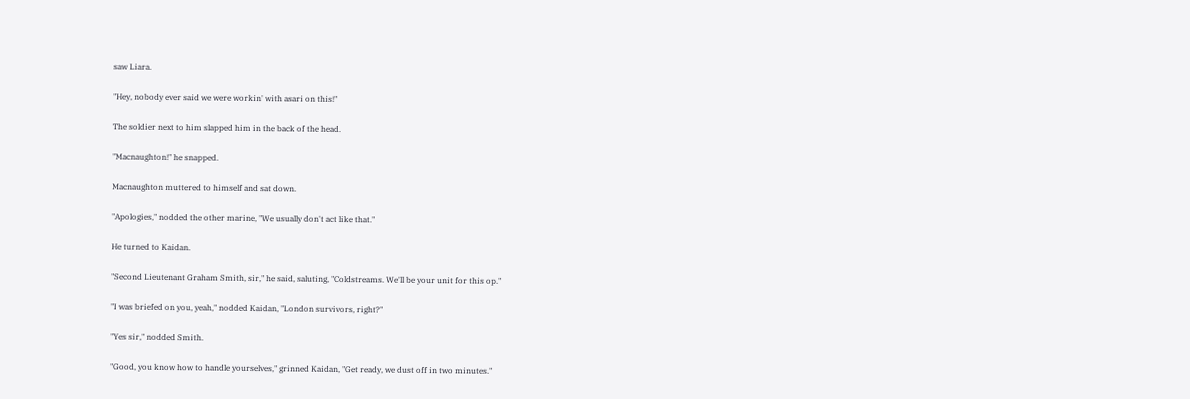saw Liara.

"Hey, nobody ever said we were workin' with asari on this!"

The soldier next to him slapped him in the back of the head.

"Macnaughton!" he snapped.

Macnaughton muttered to himself and sat down.

"Apologies," nodded the other marine, "We usually don't act like that."

He turned to Kaidan.

"Second Lieutenant Graham Smith, sir," he said, saluting, "Coldstreams. We'll be your unit for this op."

"I was briefed on you, yeah," nodded Kaidan, "London survivors, right?"

"Yes sir," nodded Smith.

"Good, you know how to handle yourselves," grinned Kaidan, "Get ready, we dust off in two minutes."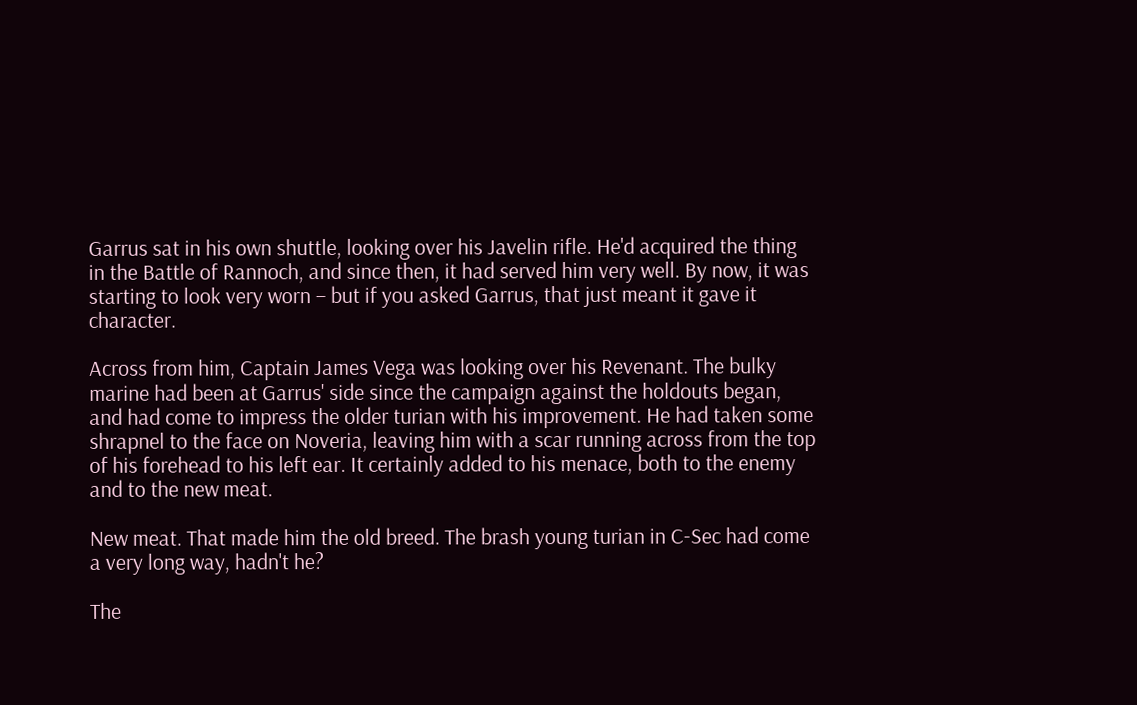Garrus sat in his own shuttle, looking over his Javelin rifle. He'd acquired the thing in the Battle of Rannoch, and since then, it had served him very well. By now, it was starting to look very worn – but if you asked Garrus, that just meant it gave it character.

Across from him, Captain James Vega was looking over his Revenant. The bulky marine had been at Garrus' side since the campaign against the holdouts began, and had come to impress the older turian with his improvement. He had taken some shrapnel to the face on Noveria, leaving him with a scar running across from the top of his forehead to his left ear. It certainly added to his menace, both to the enemy and to the new meat.

New meat. That made him the old breed. The brash young turian in C-Sec had come a very long way, hadn't he?

The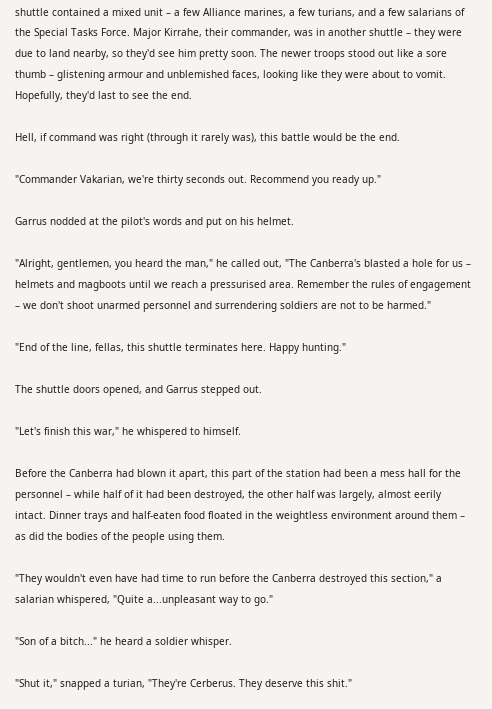shuttle contained a mixed unit – a few Alliance marines, a few turians, and a few salarians of the Special Tasks Force. Major Kirrahe, their commander, was in another shuttle – they were due to land nearby, so they'd see him pretty soon. The newer troops stood out like a sore thumb – glistening armour and unblemished faces, looking like they were about to vomit. Hopefully, they'd last to see the end.

Hell, if command was right (through it rarely was), this battle would be the end.

"Commander Vakarian, we're thirty seconds out. Recommend you ready up."

Garrus nodded at the pilot's words and put on his helmet.

"Alright, gentlemen, you heard the man," he called out, "The Canberra's blasted a hole for us – helmets and magboots until we reach a pressurised area. Remember the rules of engagement – we don't shoot unarmed personnel and surrendering soldiers are not to be harmed."

"End of the line, fellas, this shuttle terminates here. Happy hunting."

The shuttle doors opened, and Garrus stepped out.

"Let's finish this war," he whispered to himself.

Before the Canberra had blown it apart, this part of the station had been a mess hall for the personnel – while half of it had been destroyed, the other half was largely, almost eerily intact. Dinner trays and half-eaten food floated in the weightless environment around them – as did the bodies of the people using them.

"They wouldn't even have had time to run before the Canberra destroyed this section," a salarian whispered, "Quite a...unpleasant way to go."

"Son of a bitch..." he heard a soldier whisper.

"Shut it," snapped a turian, "They're Cerberus. They deserve this shit."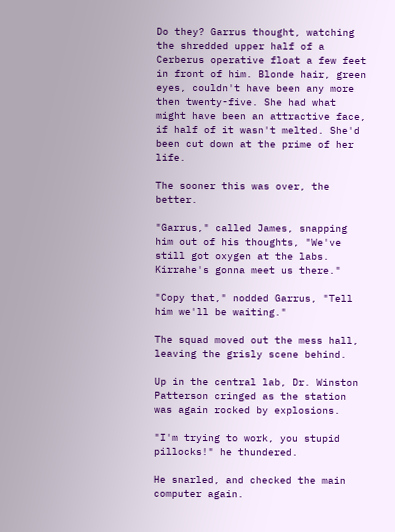Do they? Garrus thought, watching the shredded upper half of a Cerberus operative float a few feet in front of him. Blonde hair, green eyes, couldn't have been any more then twenty-five. She had what might have been an attractive face, if half of it wasn't melted. She'd been cut down at the prime of her life.

The sooner this was over, the better.

"Garrus," called James, snapping him out of his thoughts, "We've still got oxygen at the labs. Kirrahe's gonna meet us there."

"Copy that," nodded Garrus, "Tell him we'll be waiting."

The squad moved out the mess hall, leaving the grisly scene behind.

Up in the central lab, Dr. Winston Patterson cringed as the station was again rocked by explosions.

"I'm trying to work, you stupid pillocks!" he thundered.

He snarled, and checked the main computer again.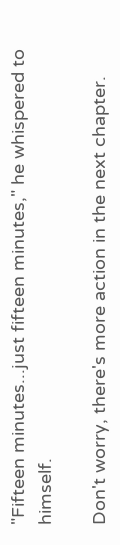"Fifteen minutes...just fifteen minutes," he whispered to himself.

Don't worry, there's more action in the next chapter.